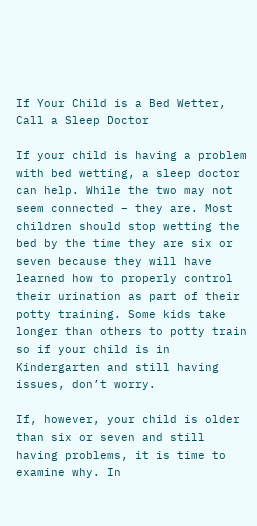If Your Child is a Bed Wetter, Call a Sleep Doctor

If your child is having a problem with bed wetting, a sleep doctor can help. While the two may not seem connected – they are. Most children should stop wetting the bed by the time they are six or seven because they will have learned how to properly control their urination as part of their potty training. Some kids take longer than others to potty train so if your child is in Kindergarten and still having issues, don’t worry.

If, however, your child is older than six or seven and still having problems, it is time to examine why. In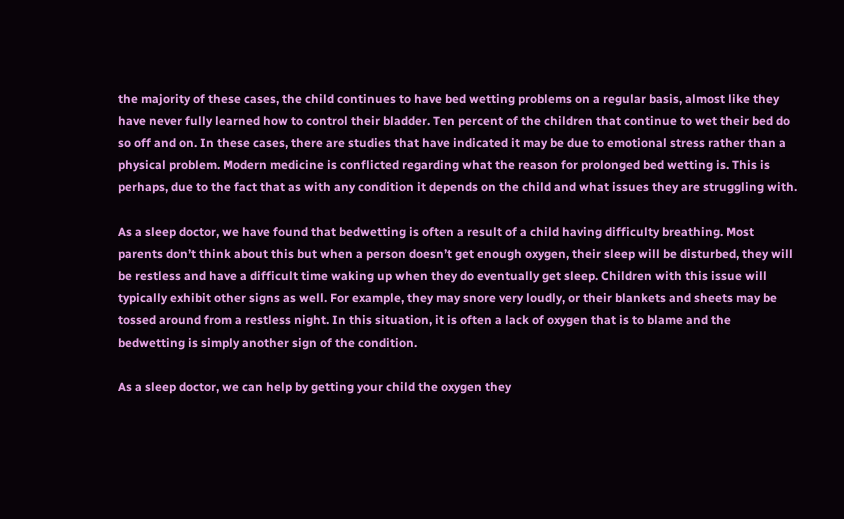the majority of these cases, the child continues to have bed wetting problems on a regular basis, almost like they have never fully learned how to control their bladder. Ten percent of the children that continue to wet their bed do so off and on. In these cases, there are studies that have indicated it may be due to emotional stress rather than a physical problem. Modern medicine is conflicted regarding what the reason for prolonged bed wetting is. This is perhaps, due to the fact that as with any condition it depends on the child and what issues they are struggling with.

As a sleep doctor, we have found that bedwetting is often a result of a child having difficulty breathing. Most parents don’t think about this but when a person doesn’t get enough oxygen, their sleep will be disturbed, they will be restless and have a difficult time waking up when they do eventually get sleep. Children with this issue will typically exhibit other signs as well. For example, they may snore very loudly, or their blankets and sheets may be tossed around from a restless night. In this situation, it is often a lack of oxygen that is to blame and the bedwetting is simply another sign of the condition.

As a sleep doctor, we can help by getting your child the oxygen they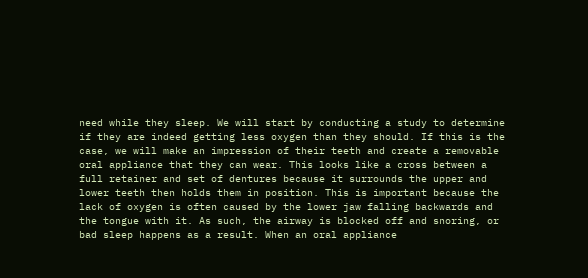need while they sleep. We will start by conducting a study to determine if they are indeed getting less oxygen than they should. If this is the case, we will make an impression of their teeth and create a removable oral appliance that they can wear. This looks like a cross between a full retainer and set of dentures because it surrounds the upper and lower teeth then holds them in position. This is important because the lack of oxygen is often caused by the lower jaw falling backwards and the tongue with it. As such, the airway is blocked off and snoring, or bad sleep happens as a result. When an oral appliance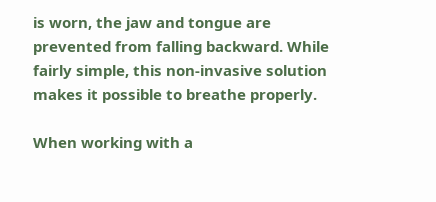is worn, the jaw and tongue are prevented from falling backward. While fairly simple, this non-invasive solution makes it possible to breathe properly.

When working with a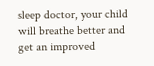sleep doctor, your child will breathe better and get an improved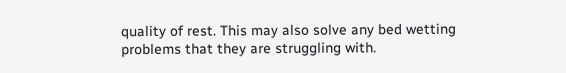quality of rest. This may also solve any bed wetting problems that they are struggling with.